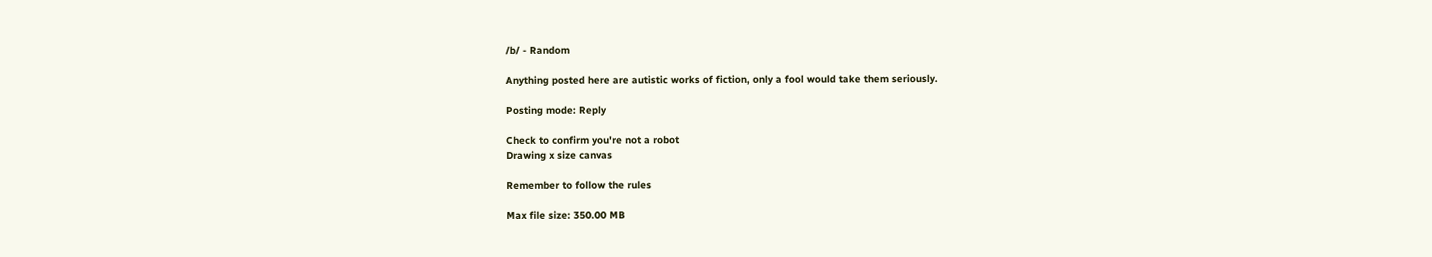/b/ - Random

Anything posted here are autistic works of fiction, only a fool would take them seriously.

Posting mode: Reply

Check to confirm you're not a robot
Drawing x size canvas

Remember to follow the rules

Max file size: 350.00 MB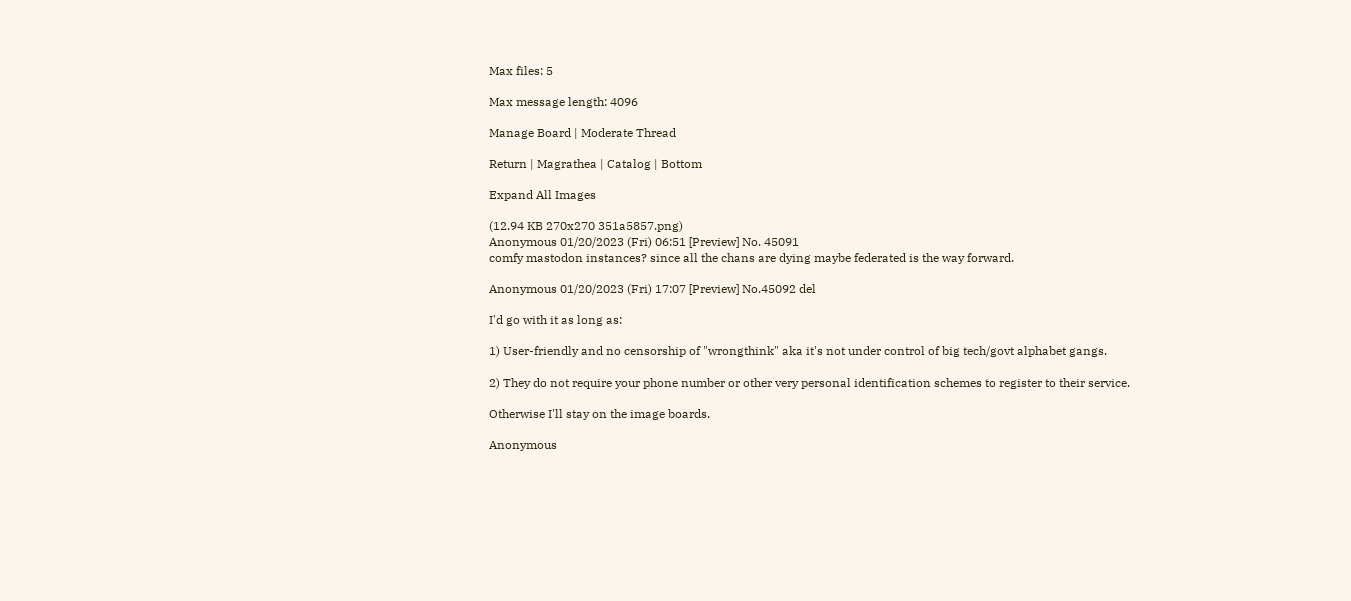Max files: 5

Max message length: 4096

Manage Board | Moderate Thread

Return | Magrathea | Catalog | Bottom

Expand All Images

(12.94 KB 270x270 351a5857.png)
Anonymous 01/20/2023 (Fri) 06:51 [Preview] No. 45091
comfy mastodon instances? since all the chans are dying maybe federated is the way forward.

Anonymous 01/20/2023 (Fri) 17:07 [Preview] No.45092 del

I'd go with it as long as:

1) User-friendly and no censorship of "wrongthink" aka it's not under control of big tech/govt alphabet gangs.

2) They do not require your phone number or other very personal identification schemes to register to their service.

Otherwise I'll stay on the image boards.

Anonymous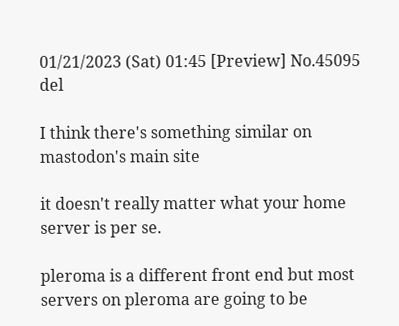01/21/2023 (Sat) 01:45 [Preview] No.45095 del

I think there's something similar on mastodon's main site

it doesn't really matter what your home server is per se.

pleroma is a different front end but most servers on pleroma are going to be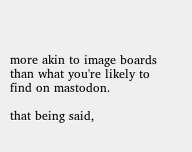more akin to image boards than what you're likely to find on mastodon.

that being said,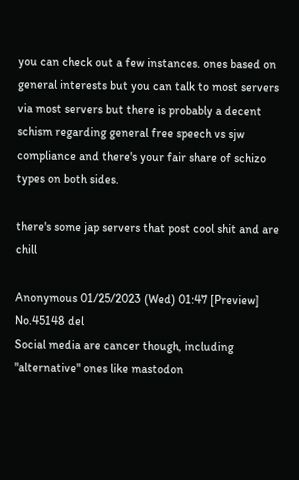you can check out a few instances. ones based on general interests but you can talk to most servers via most servers but there is probably a decent schism regarding general free speech vs sjw compliance and there's your fair share of schizo types on both sides.

there's some jap servers that post cool shit and are chill

Anonymous 01/25/2023 (Wed) 01:47 [Preview] No.45148 del
Social media are cancer though, including "alternative" ones like mastodon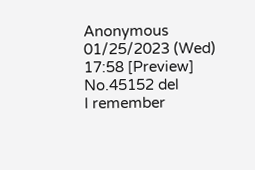Anonymous 01/25/2023 (Wed) 17:58 [Preview] No.45152 del
I remember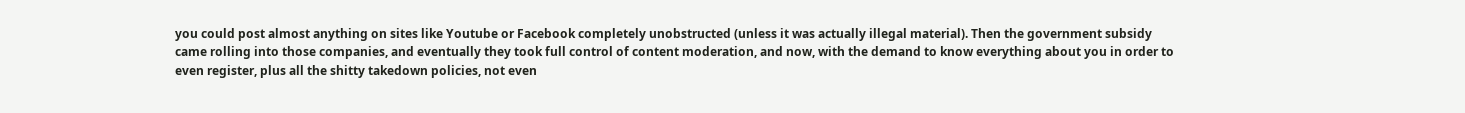you could post almost anything on sites like Youtube or Facebook completely unobstructed (unless it was actually illegal material). Then the government subsidy came rolling into those companies, and eventually they took full control of content moderation, and now, with the demand to know everything about you in order to even register, plus all the shitty takedown policies, not even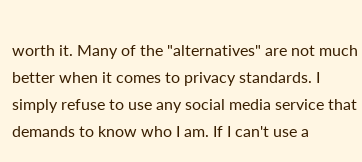worth it. Many of the "alternatives" are not much better when it comes to privacy standards. I simply refuse to use any social media service that demands to know who I am. If I can't use a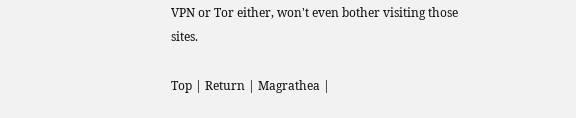VPN or Tor either, won't even bother visiting those sites.

Top | Return | Magrathea |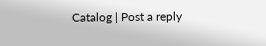Catalog | Post a reply